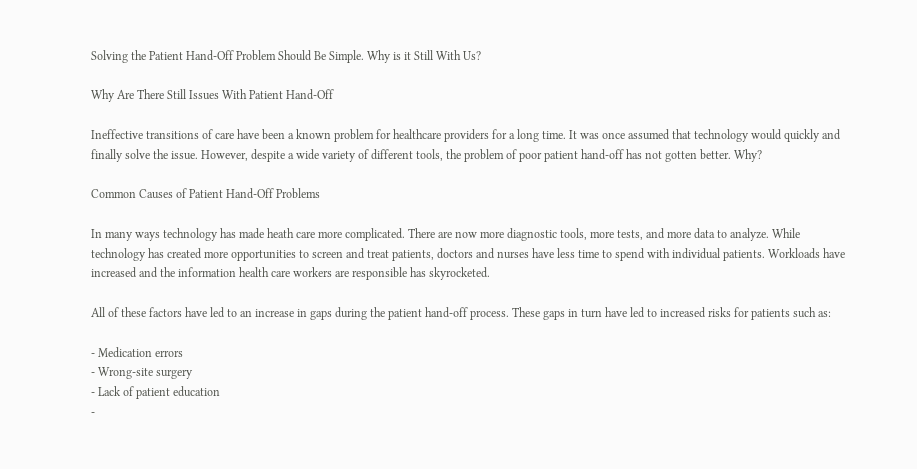Solving the Patient Hand-Off Problem Should Be Simple. Why is it Still With Us?

Why Are There Still Issues With Patient Hand-Off

Ineffective transitions of care have been a known problem for healthcare providers for a long time. It was once assumed that technology would quickly and finally solve the issue. However, despite a wide variety of different tools, the problem of poor patient hand-off has not gotten better. Why?

Common Causes of Patient Hand-Off Problems

In many ways technology has made heath care more complicated. There are now more diagnostic tools, more tests, and more data to analyze. While technology has created more opportunities to screen and treat patients, doctors and nurses have less time to spend with individual patients. Workloads have increased and the information health care workers are responsible has skyrocketed.

All of these factors have led to an increase in gaps during the patient hand-off process. These gaps in turn have led to increased risks for patients such as:

- Medication errors
- Wrong-site surgery
- Lack of patient education
-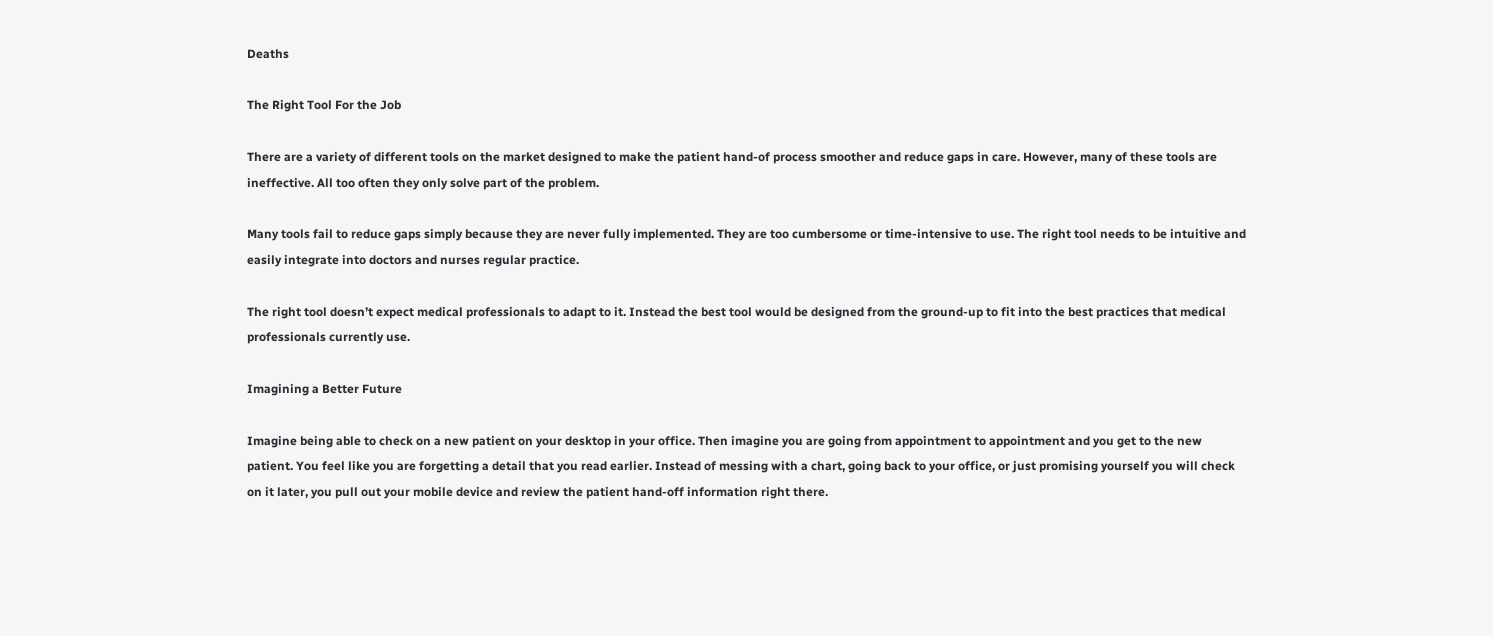Deaths

The Right Tool For the Job

There are a variety of different tools on the market designed to make the patient hand-of process smoother and reduce gaps in care. However, many of these tools are ineffective. All too often they only solve part of the problem.

Many tools fail to reduce gaps simply because they are never fully implemented. They are too cumbersome or time-intensive to use. The right tool needs to be intuitive and easily integrate into doctors and nurses regular practice.

The right tool doesn’t expect medical professionals to adapt to it. Instead the best tool would be designed from the ground-up to fit into the best practices that medical professionals currently use.

Imagining a Better Future

Imagine being able to check on a new patient on your desktop in your office. Then imagine you are going from appointment to appointment and you get to the new patient. You feel like you are forgetting a detail that you read earlier. Instead of messing with a chart, going back to your office, or just promising yourself you will check on it later, you pull out your mobile device and review the patient hand-off information right there.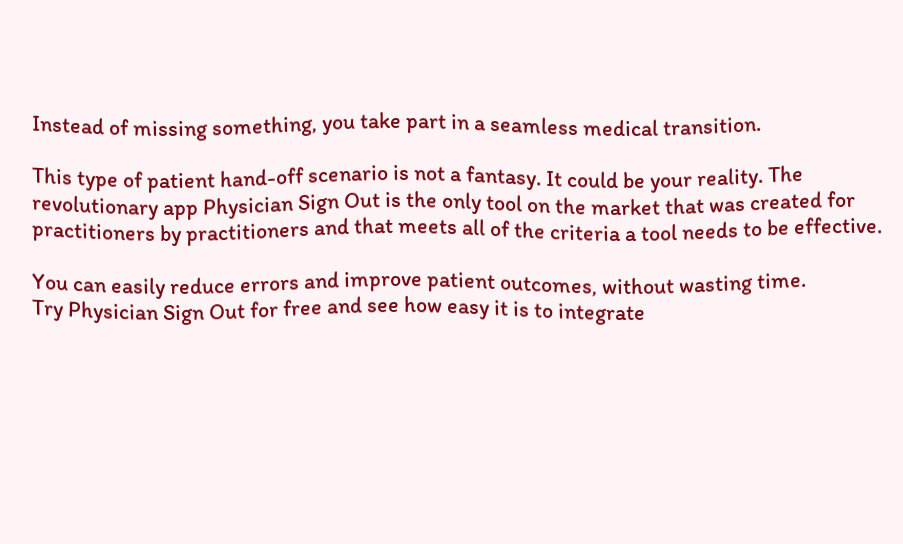Instead of missing something, you take part in a seamless medical transition.

This type of patient hand-off scenario is not a fantasy. It could be your reality. The revolutionary app Physician Sign Out is the only tool on the market that was created for practitioners by practitioners and that meets all of the criteria a tool needs to be effective.

You can easily reduce errors and improve patient outcomes, without wasting time.
Try Physician Sign Out for free and see how easy it is to integrate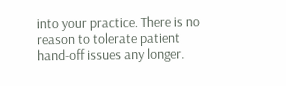into your practice. There is no reason to tolerate patient hand-off issues any longer.